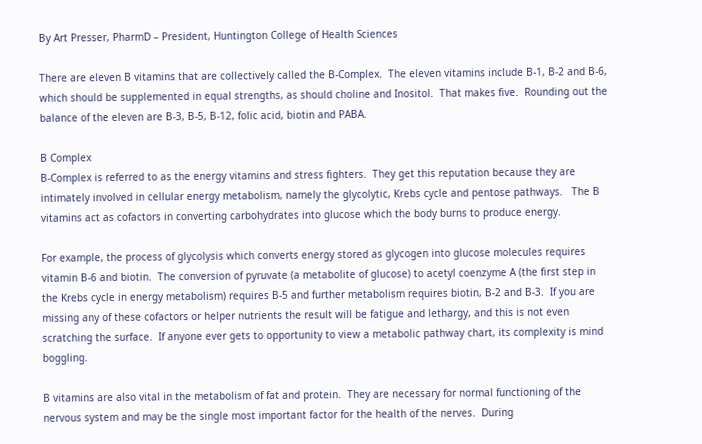By Art Presser, PharmD – President, Huntington College of Health Sciences

There are eleven B vitamins that are collectively called the B-Complex.  The eleven vitamins include B-1, B-2 and B-6, which should be supplemented in equal strengths, as should choline and Inositol.  That makes five.  Rounding out the balance of the eleven are B-3, B-5, B-12, folic acid, biotin and PABA.

B Complex
B-Complex is referred to as the energy vitamins and stress fighters.  They get this reputation because they are intimately involved in cellular energy metabolism, namely the glycolytic, Krebs cycle and pentose pathways.   The B vitamins act as cofactors in converting carbohydrates into glucose which the body burns to produce energy.

For example, the process of glycolysis which converts energy stored as glycogen into glucose molecules requires vitamin B-6 and biotin.  The conversion of pyruvate (a metabolite of glucose) to acetyl coenzyme A (the first step in the Krebs cycle in energy metabolism) requires B-5 and further metabolism requires biotin, B-2 and B-3.  If you are missing any of these cofactors or helper nutrients the result will be fatigue and lethargy, and this is not even scratching the surface.  If anyone ever gets to opportunity to view a metabolic pathway chart, its complexity is mind boggling.

B vitamins are also vital in the metabolism of fat and protein.  They are necessary for normal functioning of the nervous system and may be the single most important factor for the health of the nerves.  During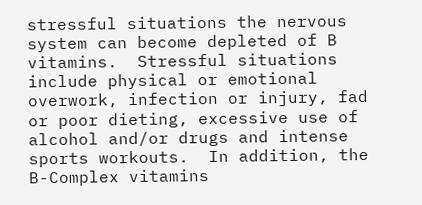stressful situations the nervous system can become depleted of B vitamins.  Stressful situations include physical or emotional overwork, infection or injury, fad or poor dieting, excessive use of alcohol and/or drugs and intense sports workouts.  In addition, the B-Complex vitamins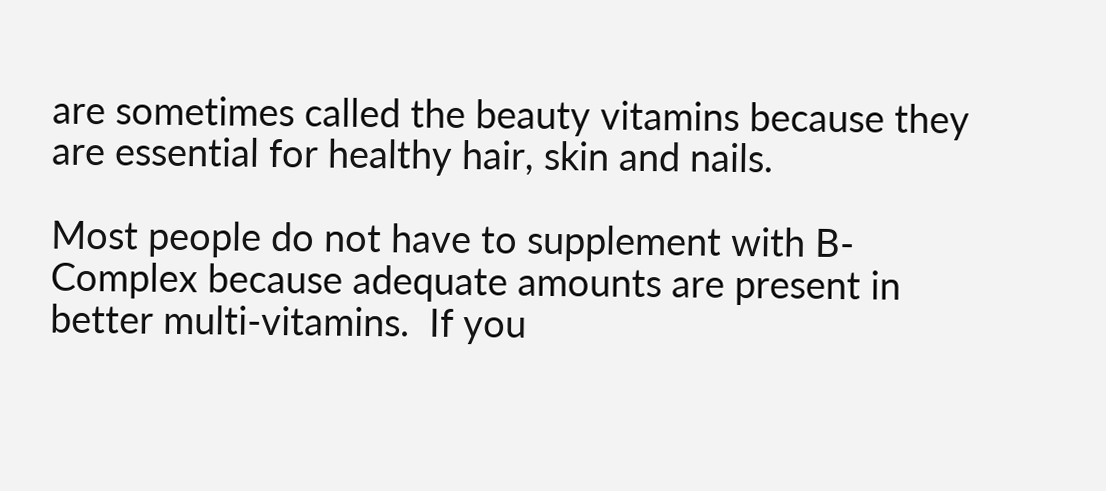are sometimes called the beauty vitamins because they are essential for healthy hair, skin and nails.

Most people do not have to supplement with B-Complex because adequate amounts are present in better multi-vitamins.  If you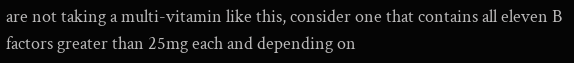are not taking a multi-vitamin like this, consider one that contains all eleven B factors greater than 25mg each and depending on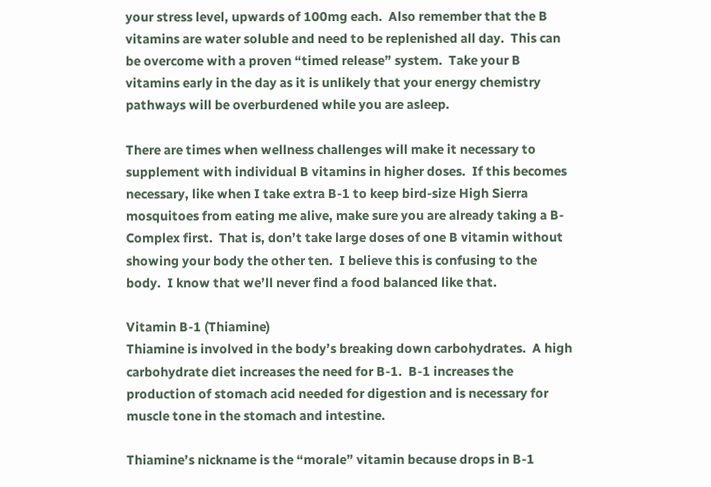your stress level, upwards of 100mg each.  Also remember that the B vitamins are water soluble and need to be replenished all day.  This can be overcome with a proven “timed release” system.  Take your B vitamins early in the day as it is unlikely that your energy chemistry pathways will be overburdened while you are asleep.

There are times when wellness challenges will make it necessary to supplement with individual B vitamins in higher doses.  If this becomes necessary, like when I take extra B-1 to keep bird-size High Sierra mosquitoes from eating me alive, make sure you are already taking a B-Complex first.  That is, don’t take large doses of one B vitamin without showing your body the other ten.  I believe this is confusing to the body.  I know that we’ll never find a food balanced like that.

Vitamin B-1 (Thiamine)
Thiamine is involved in the body’s breaking down carbohydrates.  A high carbohydrate diet increases the need for B-1.  B-1 increases the production of stomach acid needed for digestion and is necessary for muscle tone in the stomach and intestine.

Thiamine’s nickname is the “morale” vitamin because drops in B-1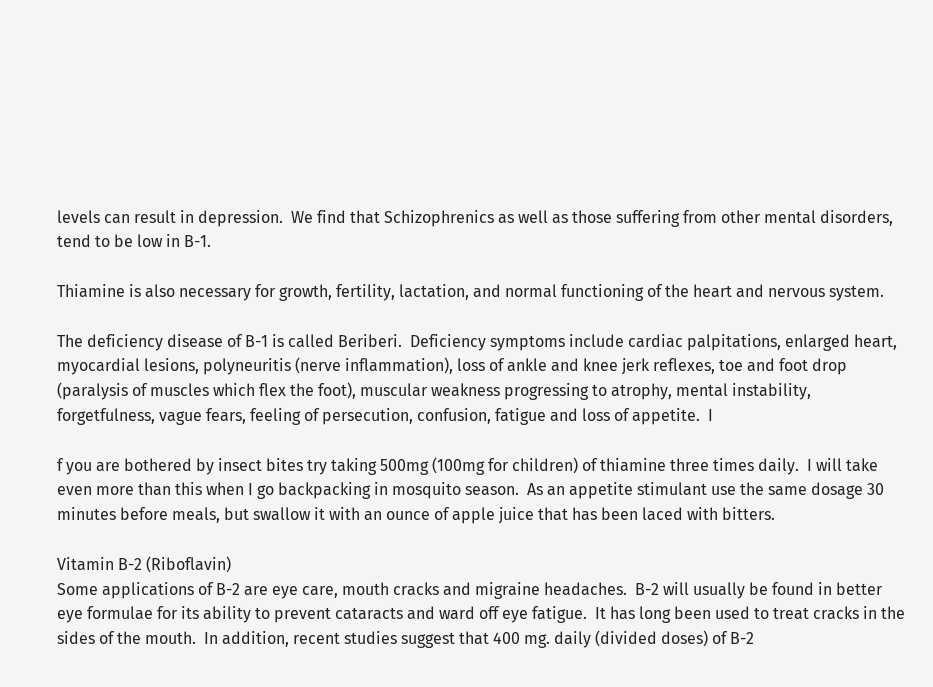levels can result in depression.  We find that Schizophrenics as well as those suffering from other mental disorders, tend to be low in B-1.

Thiamine is also necessary for growth, fertility, lactation, and normal functioning of the heart and nervous system.

The deficiency disease of B-1 is called Beriberi.  Deficiency symptoms include cardiac palpitations, enlarged heart, myocardial lesions, polyneuritis (nerve inflammation), loss of ankle and knee jerk reflexes, toe and foot drop (paralysis of muscles which flex the foot), muscular weakness progressing to atrophy, mental instability, forgetfulness, vague fears, feeling of persecution, confusion, fatigue and loss of appetite.  I

f you are bothered by insect bites try taking 500mg (100mg for children) of thiamine three times daily.  I will take even more than this when I go backpacking in mosquito season.  As an appetite stimulant use the same dosage 30 minutes before meals, but swallow it with an ounce of apple juice that has been laced with bitters.

Vitamin B-2 (Riboflavin)
Some applications of B-2 are eye care, mouth cracks and migraine headaches.  B-2 will usually be found in better eye formulae for its ability to prevent cataracts and ward off eye fatigue.  It has long been used to treat cracks in the sides of the mouth.  In addition, recent studies suggest that 400 mg. daily (divided doses) of B-2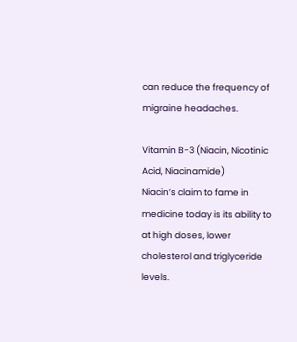can reduce the frequency of migraine headaches.

Vitamin B-3 (Niacin, Nicotinic Acid, Niacinamide)
Niacin’s claim to fame in medicine today is its ability to at high doses, lower cholesterol and triglyceride levels.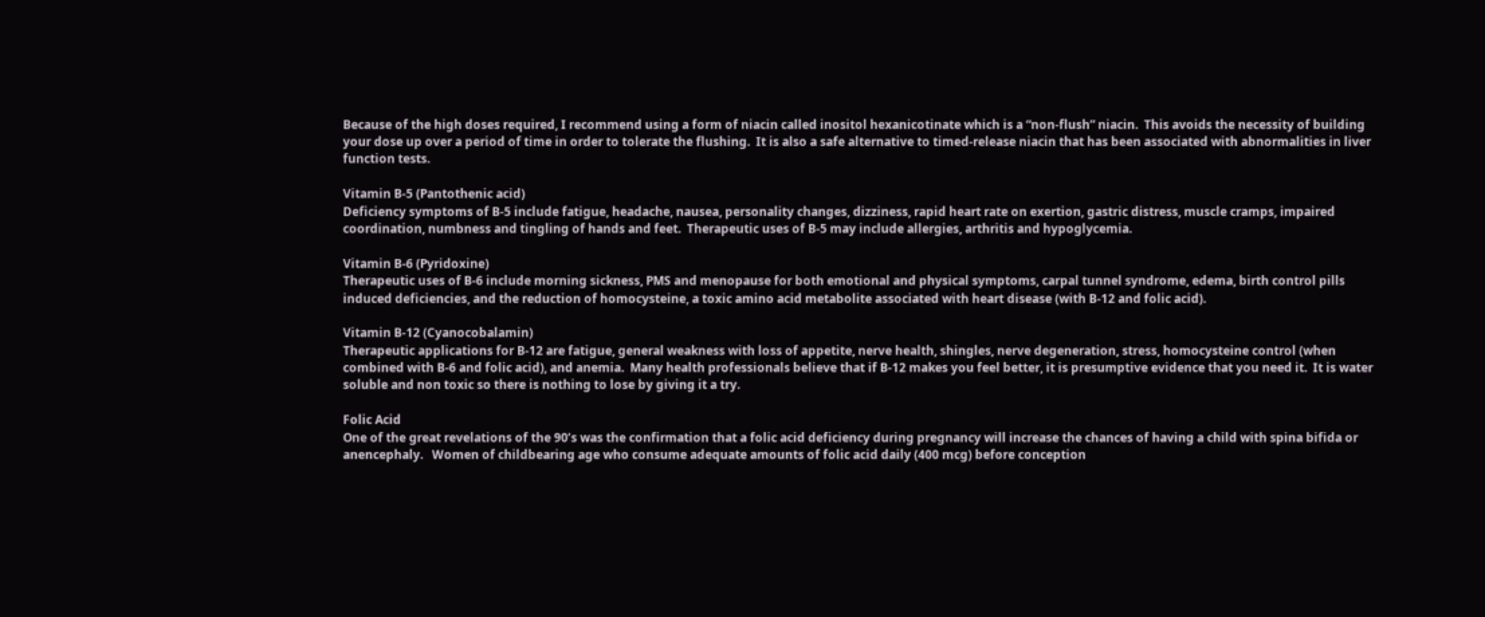Because of the high doses required, I recommend using a form of niacin called inositol hexanicotinate which is a “non-flush” niacin.  This avoids the necessity of building your dose up over a period of time in order to tolerate the flushing.  It is also a safe alternative to timed-release niacin that has been associated with abnormalities in liver function tests.

Vitamin B-5 (Pantothenic acid)
Deficiency symptoms of B-5 include fatigue, headache, nausea, personality changes, dizziness, rapid heart rate on exertion, gastric distress, muscle cramps, impaired coordination, numbness and tingling of hands and feet.  Therapeutic uses of B-5 may include allergies, arthritis and hypoglycemia.

Vitamin B-6 (Pyridoxine)
Therapeutic uses of B-6 include morning sickness, PMS and menopause for both emotional and physical symptoms, carpal tunnel syndrome, edema, birth control pills induced deficiencies, and the reduction of homocysteine, a toxic amino acid metabolite associated with heart disease (with B-12 and folic acid).

Vitamin B-12 (Cyanocobalamin)
Therapeutic applications for B-12 are fatigue, general weakness with loss of appetite, nerve health, shingles, nerve degeneration, stress, homocysteine control (when combined with B-6 and folic acid), and anemia.  Many health professionals believe that if B-12 makes you feel better, it is presumptive evidence that you need it.  It is water soluble and non toxic so there is nothing to lose by giving it a try.

Folic Acid
One of the great revelations of the 90’s was the confirmation that a folic acid deficiency during pregnancy will increase the chances of having a child with spina bifida or anencephaly.   Women of childbearing age who consume adequate amounts of folic acid daily (400 mcg) before conception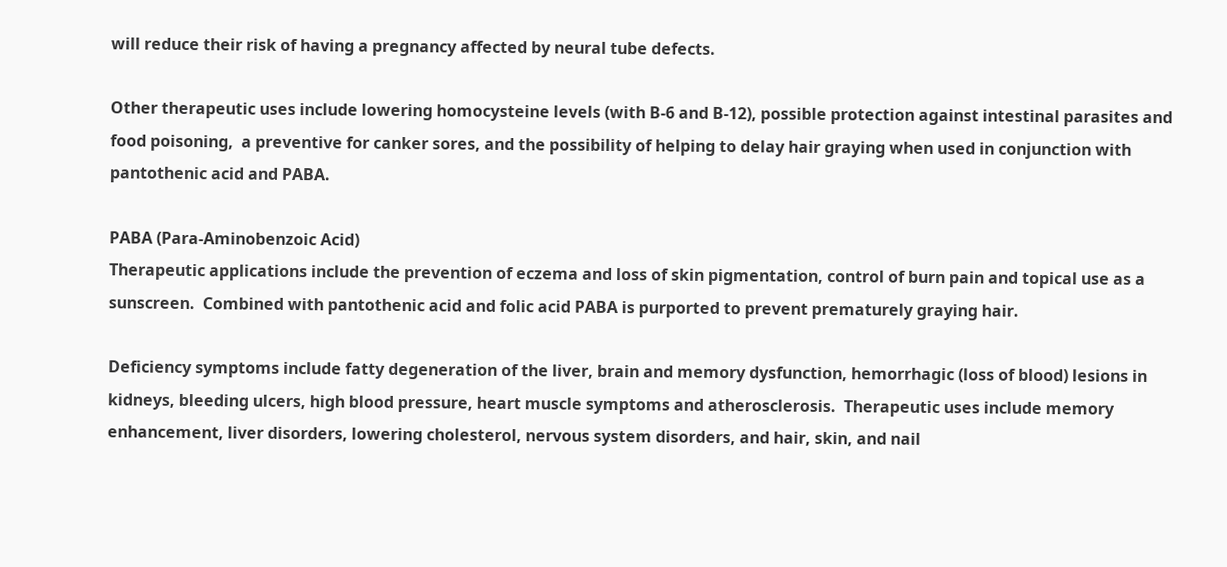will reduce their risk of having a pregnancy affected by neural tube defects.

Other therapeutic uses include lowering homocysteine levels (with B-6 and B-12), possible protection against intestinal parasites and food poisoning,  a preventive for canker sores, and the possibility of helping to delay hair graying when used in conjunction with pantothenic acid and PABA.

PABA (Para-Aminobenzoic Acid)
Therapeutic applications include the prevention of eczema and loss of skin pigmentation, control of burn pain and topical use as a sunscreen.  Combined with pantothenic acid and folic acid PABA is purported to prevent prematurely graying hair.

Deficiency symptoms include fatty degeneration of the liver, brain and memory dysfunction, hemorrhagic (loss of blood) lesions in kidneys, bleeding ulcers, high blood pressure, heart muscle symptoms and atherosclerosis.  Therapeutic uses include memory enhancement, liver disorders, lowering cholesterol, nervous system disorders, and hair, skin, and nail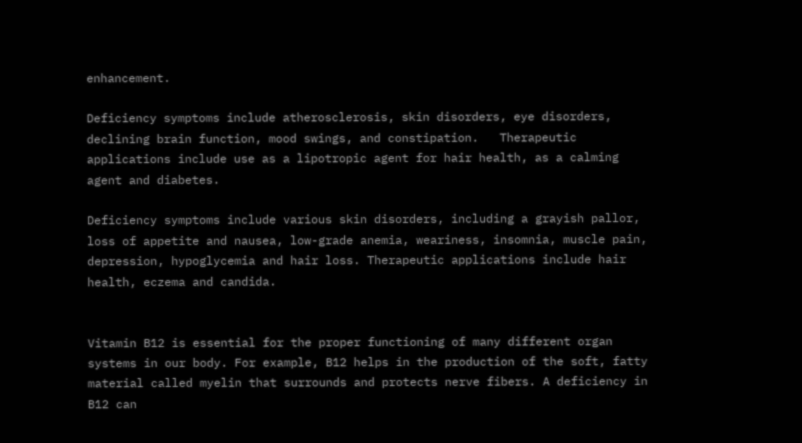enhancement.

Deficiency symptoms include atherosclerosis, skin disorders, eye disorders, declining brain function, mood swings, and constipation.   Therapeutic applications include use as a lipotropic agent for hair health, as a calming agent and diabetes.

Deficiency symptoms include various skin disorders, including a grayish pallor, loss of appetite and nausea, low-grade anemia, weariness, insomnia, muscle pain, depression, hypoglycemia and hair loss. Therapeutic applications include hair health, eczema and candida.


Vitamin B12 is essential for the proper functioning of many different organ systems in our body. For example, B12 helps in the production of the soft, fatty material called myelin that surrounds and protects nerve fibers. A deficiency in B12 can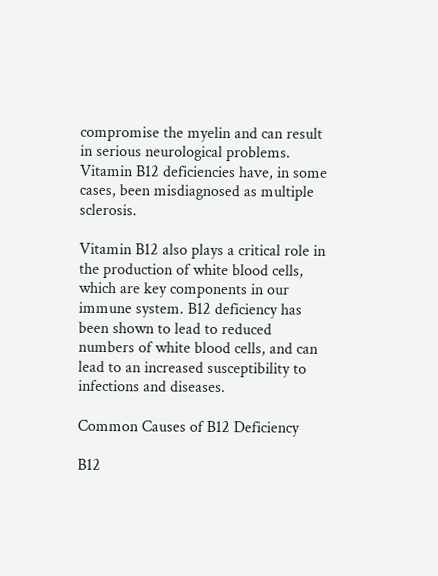compromise the myelin and can result in serious neurological problems. Vitamin B12 deficiencies have, in some cases, been misdiagnosed as multiple sclerosis.

Vitamin B12 also plays a critical role in the production of white blood cells, which are key components in our immune system. B12 deficiency has been shown to lead to reduced numbers of white blood cells, and can lead to an increased susceptibility to infections and diseases.

Common Causes of B12 Deficiency

B12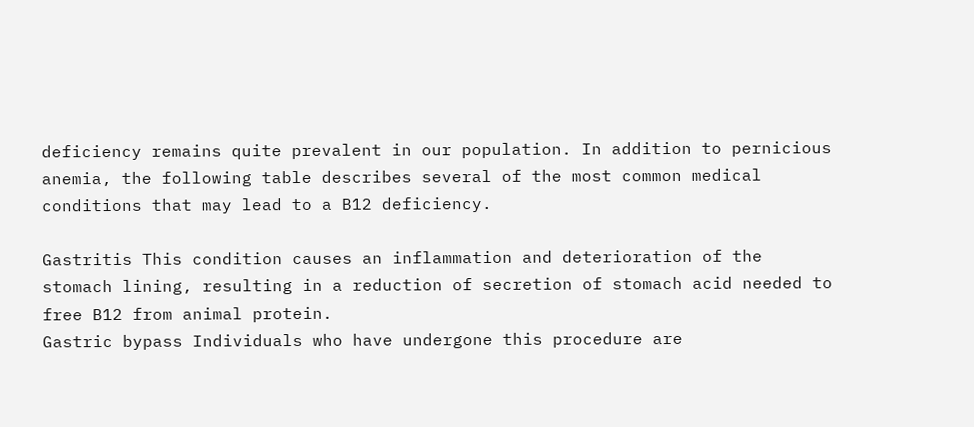deficiency remains quite prevalent in our population. In addition to pernicious anemia, the following table describes several of the most common medical conditions that may lead to a B12 deficiency.

Gastritis This condition causes an inflammation and deterioration of the stomach lining, resulting in a reduction of secretion of stomach acid needed to free B12 from animal protein.
Gastric bypass Individuals who have undergone this procedure are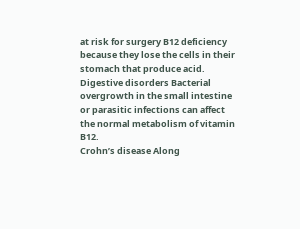at risk for surgery B12 deficiency because they lose the cells in their stomach that produce acid.
Digestive disorders Bacterial overgrowth in the small intestine or parasitic infections can affect the normal metabolism of vitamin B12.
Crohn’s disease Along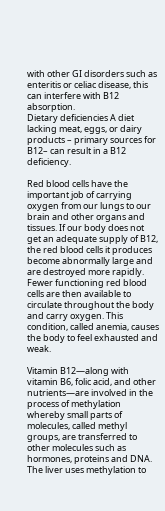with other GI disorders such as enteritis or celiac disease, this can interfere with B12 absorption.
Dietary deficiencies A diet lacking meat, eggs, or dairy products – primary sources for B12– can result in a B12 deficiency.

Red blood cells have the important job of carrying oxygen from our lungs to our brain and other organs and tissues. If our body does not get an adequate supply of B12, the red blood cells it produces become abnormally large and are destroyed more rapidly. Fewer functioning red blood cells are then available to circulate throughout the body and carry oxygen. This condition, called anemia, causes the body to feel exhausted and weak.

Vitamin B12—along with vitamin B6, folic acid, and other nutrients—are involved in the process of methylation whereby small parts of molecules, called methyl groups, are transferred to other molecules such as hormones, proteins and DNA. The liver uses methylation to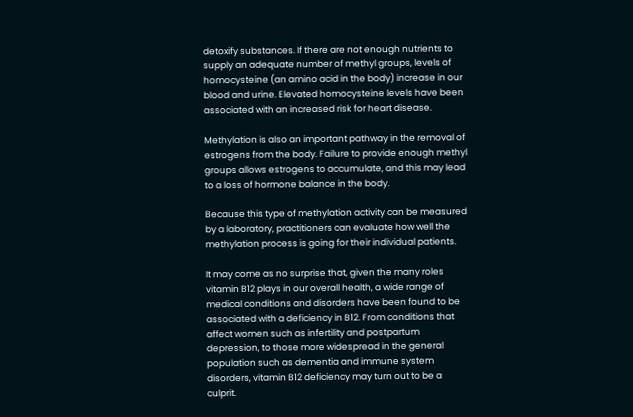detoxify substances. If there are not enough nutrients to supply an adequate number of methyl groups, levels of homocysteine (an amino acid in the body) increase in our blood and urine. Elevated homocysteine levels have been associated with an increased risk for heart disease.

Methylation is also an important pathway in the removal of estrogens from the body. Failure to provide enough methyl groups allows estrogens to accumulate, and this may lead to a loss of hormone balance in the body.

Because this type of methylation activity can be measured by a laboratory, practitioners can evaluate how well the methylation process is going for their individual patients.

It may come as no surprise that, given the many roles vitamin B12 plays in our overall health, a wide range of medical conditions and disorders have been found to be associated with a deficiency in B12. From conditions that affect women such as infertility and postpartum depression, to those more widespread in the general population such as dementia and immune system disorders, vitamin B12 deficiency may turn out to be a culprit.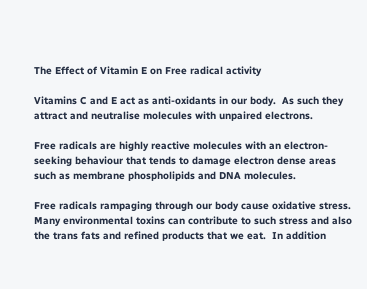The Effect of Vitamin E on Free radical activity

Vitamins C and E act as anti-oxidants in our body.  As such they attract and neutralise molecules with unpaired electrons.

Free radicals are highly reactive molecules with an electron-seeking behaviour that tends to damage electron dense areas such as membrane phospholipids and DNA molecules.

Free radicals rampaging through our body cause oxidative stress.  Many environmental toxins can contribute to such stress and also the trans fats and refined products that we eat.  In addition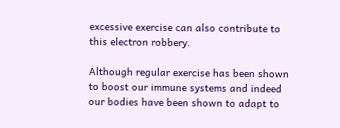excessive exercise can also contribute to this electron robbery.

Although regular exercise has been shown to boost our immune systems and indeed our bodies have been shown to adapt to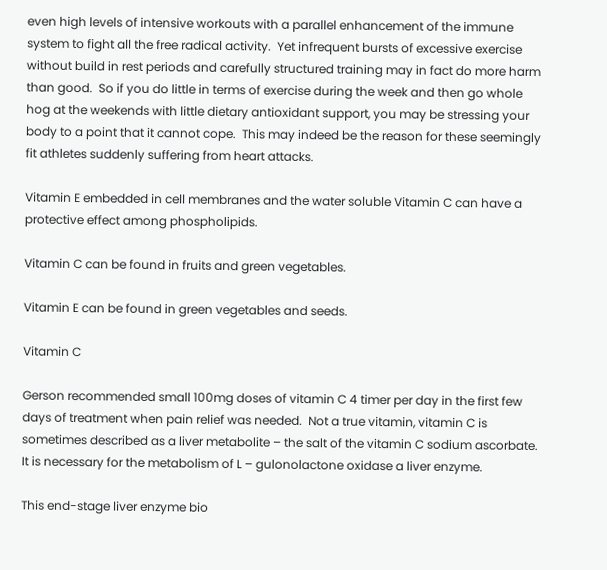even high levels of intensive workouts with a parallel enhancement of the immune system to fight all the free radical activity.  Yet infrequent bursts of excessive exercise without build in rest periods and carefully structured training may in fact do more harm than good.  So if you do little in terms of exercise during the week and then go whole hog at the weekends with little dietary antioxidant support, you may be stressing your body to a point that it cannot cope.  This may indeed be the reason for these seemingly fit athletes suddenly suffering from heart attacks.

Vitamin E embedded in cell membranes and the water soluble Vitamin C can have a protective effect among phospholipids.

Vitamin C can be found in fruits and green vegetables.

Vitamin E can be found in green vegetables and seeds.

Vitamin C

Gerson recommended small 100mg doses of vitamin C 4 timer per day in the first few days of treatment when pain relief was needed.  Not a true vitamin, vitamin C is sometimes described as a liver metabolite – the salt of the vitamin C sodium ascorbate.  It is necessary for the metabolism of L – gulonolactone oxidase a liver enzyme.

This end-stage liver enzyme bio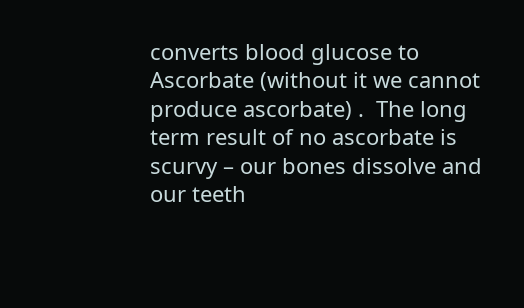converts blood glucose to Ascorbate (without it we cannot produce ascorbate) .  The long term result of no ascorbate is scurvy – our bones dissolve and our teeth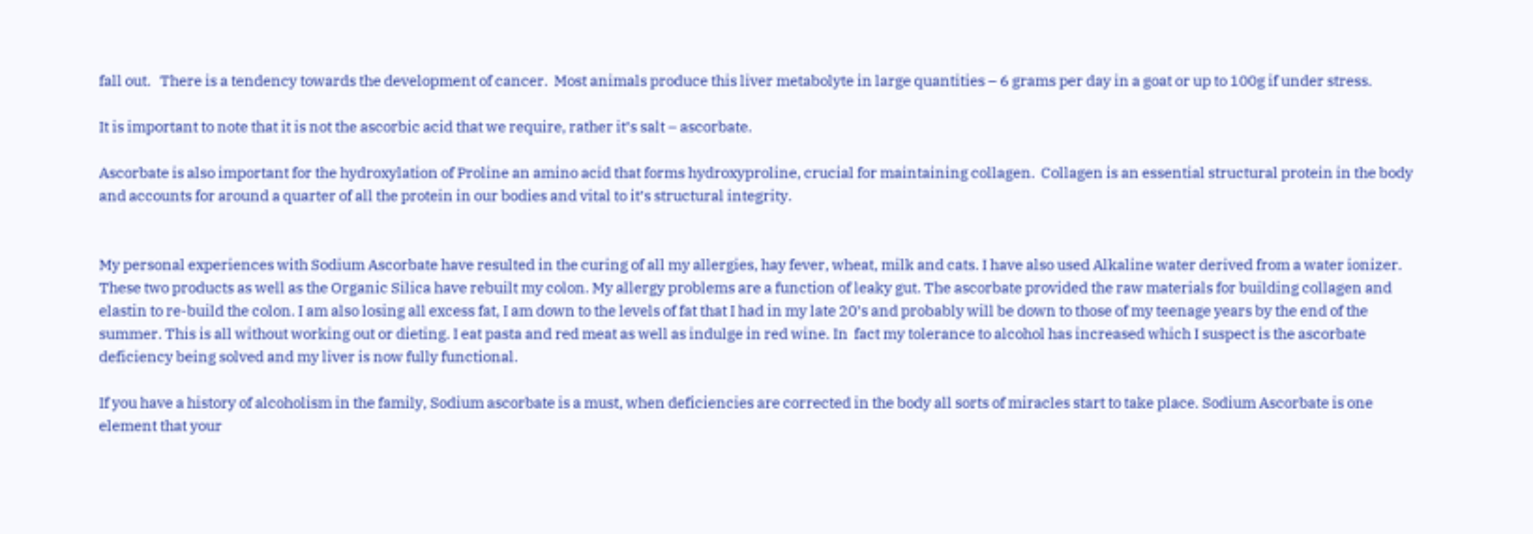fall out.   There is a tendency towards the development of cancer.  Most animals produce this liver metabolyte in large quantities – 6 grams per day in a goat or up to 100g if under stress.

It is important to note that it is not the ascorbic acid that we require, rather it’s salt – ascorbate.

Ascorbate is also important for the hydroxylation of Proline an amino acid that forms hydroxyproline, crucial for maintaining collagen.  Collagen is an essential structural protein in the body and accounts for around a quarter of all the protein in our bodies and vital to it’s structural integrity.


My personal experiences with Sodium Ascorbate have resulted in the curing of all my allergies, hay fever, wheat, milk and cats. I have also used Alkaline water derived from a water ionizer. These two products as well as the Organic Silica have rebuilt my colon. My allergy problems are a function of leaky gut. The ascorbate provided the raw materials for building collagen and elastin to re-build the colon. I am also losing all excess fat, I am down to the levels of fat that I had in my late 20’s and probably will be down to those of my teenage years by the end of the summer. This is all without working out or dieting. I eat pasta and red meat as well as indulge in red wine. In  fact my tolerance to alcohol has increased which I suspect is the ascorbate deficiency being solved and my liver is now fully functional.

If you have a history of alcoholism in the family, Sodium ascorbate is a must, when deficiencies are corrected in the body all sorts of miracles start to take place. Sodium Ascorbate is one element that your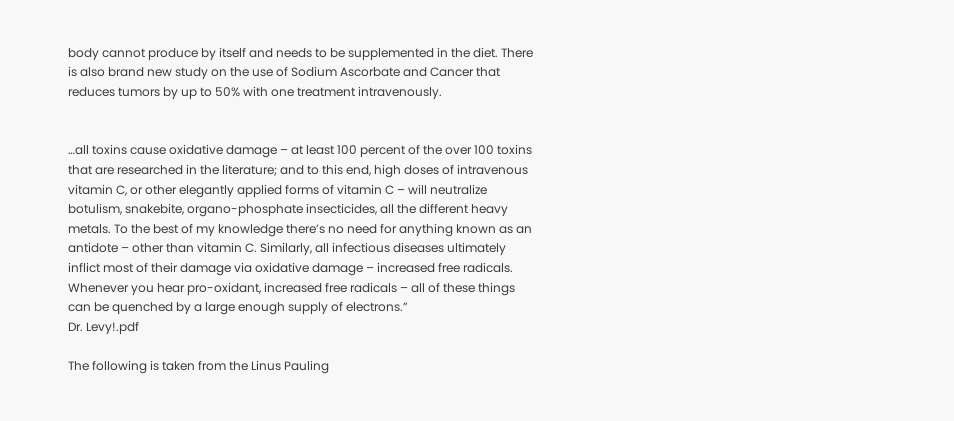body cannot produce by itself and needs to be supplemented in the diet. There is also brand new study on the use of Sodium Ascorbate and Cancer that reduces tumors by up to 50% with one treatment intravenously.


…all toxins cause oxidative damage – at least 100 percent of the over 100 toxins that are researched in the literature; and to this end, high doses of intravenous vitamin C, or other elegantly applied forms of vitamin C – will neutralize botulism, snakebite, organo-phosphate insecticides, all the different heavy metals. To the best of my knowledge there’s no need for anything known as an antidote – other than vitamin C. Similarly, all infectious diseases ultimately inflict most of their damage via oxidative damage – increased free radicals. Whenever you hear pro-oxidant, increased free radicals – all of these things can be quenched by a large enough supply of electrons.”
Dr. Levy!.pdf

The following is taken from the Linus Pauling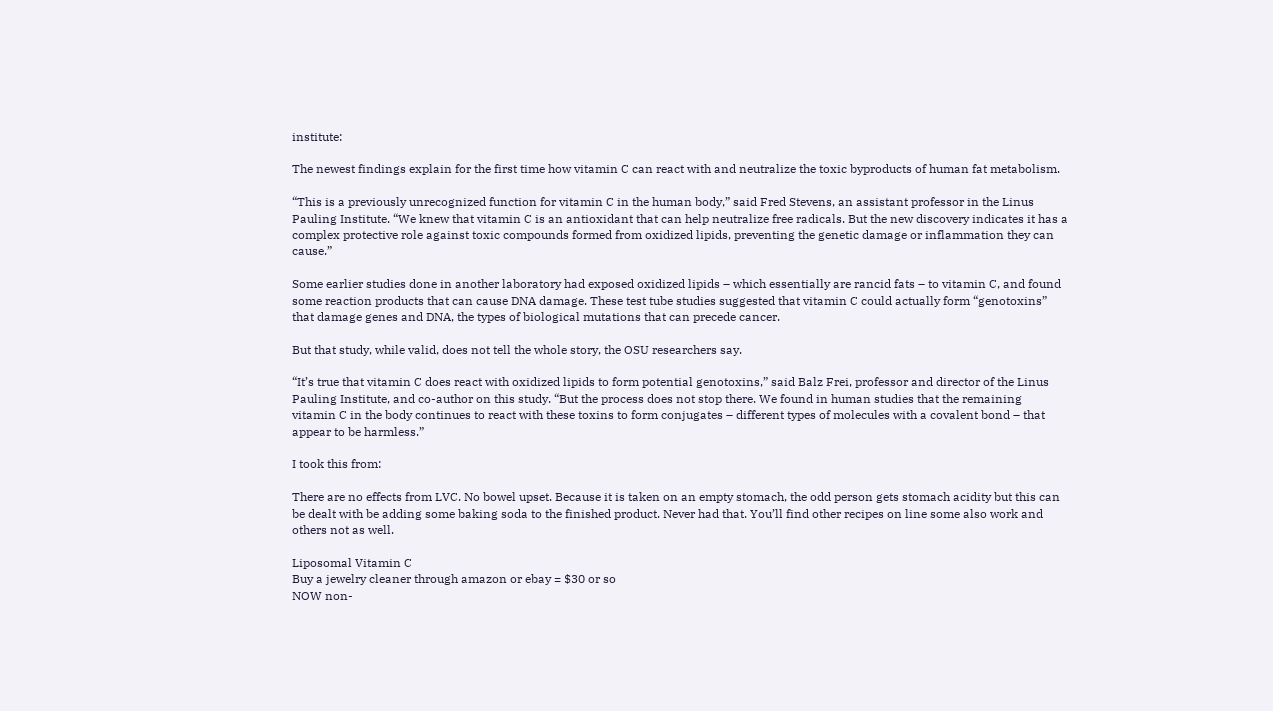institute:

The newest findings explain for the first time how vitamin C can react with and neutralize the toxic byproducts of human fat metabolism.

“This is a previously unrecognized function for vitamin C in the human body,” said Fred Stevens, an assistant professor in the Linus Pauling Institute. “We knew that vitamin C is an antioxidant that can help neutralize free radicals. But the new discovery indicates it has a complex protective role against toxic compounds formed from oxidized lipids, preventing the genetic damage or inflammation they can cause.”

Some earlier studies done in another laboratory had exposed oxidized lipids – which essentially are rancid fats – to vitamin C, and found some reaction products that can cause DNA damage. These test tube studies suggested that vitamin C could actually form “genotoxins” that damage genes and DNA, the types of biological mutations that can precede cancer.

But that study, while valid, does not tell the whole story, the OSU researchers say.

“It’s true that vitamin C does react with oxidized lipids to form potential genotoxins,” said Balz Frei, professor and director of the Linus Pauling Institute, and co-author on this study. “But the process does not stop there. We found in human studies that the remaining vitamin C in the body continues to react with these toxins to form conjugates – different types of molecules with a covalent bond – that appear to be harmless.”

I took this from:

There are no effects from LVC. No bowel upset. Because it is taken on an empty stomach, the odd person gets stomach acidity but this can be dealt with be adding some baking soda to the finished product. Never had that. You’ll find other recipes on line some also work and others not as well.

Liposomal Vitamin C
Buy a jewelry cleaner through amazon or ebay = $30 or so
NOW non-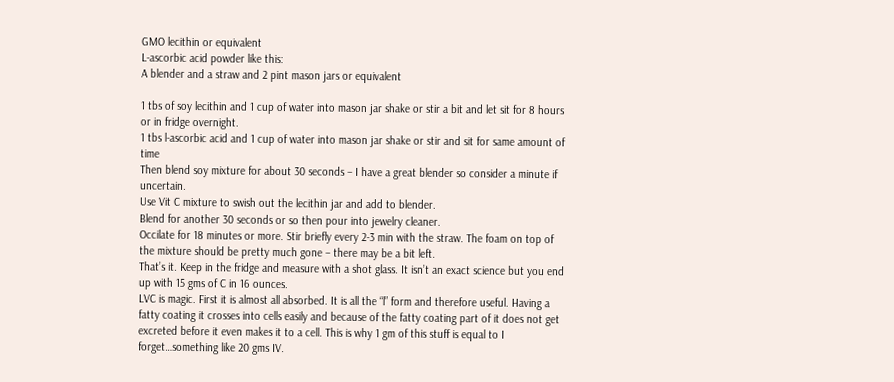GMO lecithin or equivalent
L-ascorbic acid powder like this:
A blender and a straw and 2 pint mason jars or equivalent

1 tbs of soy lecithin and 1 cup of water into mason jar shake or stir a bit and let sit for 8 hours or in fridge overnight.
1 tbs l-ascorbic acid and 1 cup of water into mason jar shake or stir and sit for same amount of time
Then blend soy mixture for about 30 seconds – I have a great blender so consider a minute if uncertain.
Use Vit C mixture to swish out the lecithin jar and add to blender.
Blend for another 30 seconds or so then pour into jewelry cleaner.
Occilate for 18 minutes or more. Stir briefly every 2-3 min with the straw. The foam on top of the mixture should be pretty much gone – there may be a bit left.
That’s it. Keep in the fridge and measure with a shot glass. It isn’t an exact science but you end up with 15 gms of C in 16 ounces.
LVC is magic. First it is almost all absorbed. It is all the “l” form and therefore useful. Having a fatty coating it crosses into cells easily and because of the fatty coating part of it does not get excreted before it even makes it to a cell. This is why 1 gm of this stuff is equal to I forget…something like 20 gms IV.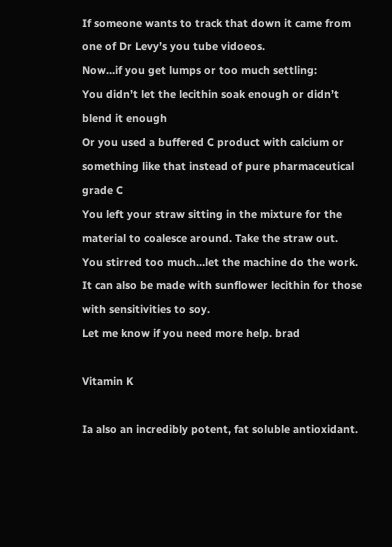If someone wants to track that down it came from one of Dr Levy’s you tube vidoeos.
Now…if you get lumps or too much settling:
You didn’t let the lecithin soak enough or didn’t blend it enough
Or you used a buffered C product with calcium or something like that instead of pure pharmaceutical grade C
You left your straw sitting in the mixture for the material to coalesce around. Take the straw out.
You stirred too much…let the machine do the work.
It can also be made with sunflower lecithin for those with sensitivities to soy.
Let me know if you need more help. brad

Vitamin K

Ia also an incredibly potent, fat soluble antioxidant.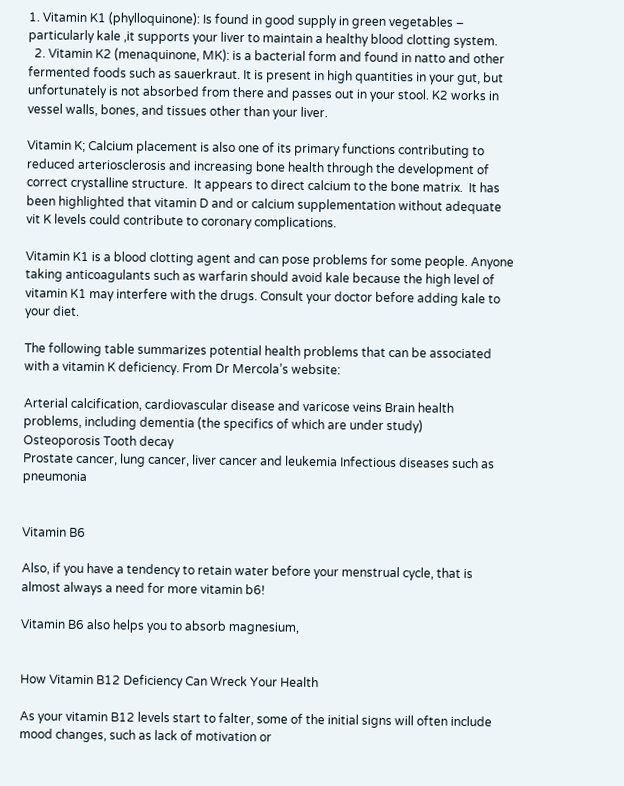1. Vitamin K1 (phylloquinone): Is found in good supply in green vegetables – particularly kale ,it supports your liver to maintain a healthy blood clotting system.
  2. Vitamin K2 (menaquinone, MK): is a bacterial form and found in natto and other fermented foods such as sauerkraut. It is present in high quantities in your gut, but unfortunately is not absorbed from there and passes out in your stool. K2 works in vessel walls, bones, and tissues other than your liver.

Vitamin K; Calcium placement is also one of its primary functions contributing to reduced arteriosclerosis and increasing bone health through the development of correct crystalline structure.  It appears to direct calcium to the bone matrix.  It has been highlighted that vitamin D and or calcium supplementation without adequate vit K levels could contribute to coronary complications.

Vitamin K1 is a blood clotting agent and can pose problems for some people. Anyone taking anticoagulants such as warfarin should avoid kale because the high level of vitamin K1 may interfere with the drugs. Consult your doctor before adding kale to your diet.

The following table summarizes potential health problems that can be associated with a vitamin K deficiency. From Dr Mercola’s website:

Arterial calcification, cardiovascular disease and varicose veins Brain health problems, including dementia (the specifics of which are under study)
Osteoporosis Tooth decay
Prostate cancer, lung cancer, liver cancer and leukemia Infectious diseases such as pneumonia


Vitamin B6

Also, if you have a tendency to retain water before your menstrual cycle, that is almost always a need for more vitamin b6!

Vitamin B6 also helps you to absorb magnesium,


How Vitamin B12 Deficiency Can Wreck Your Health

As your vitamin B12 levels start to falter, some of the initial signs will often include mood changes, such as lack of motivation or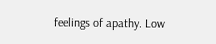feelings of apathy. Low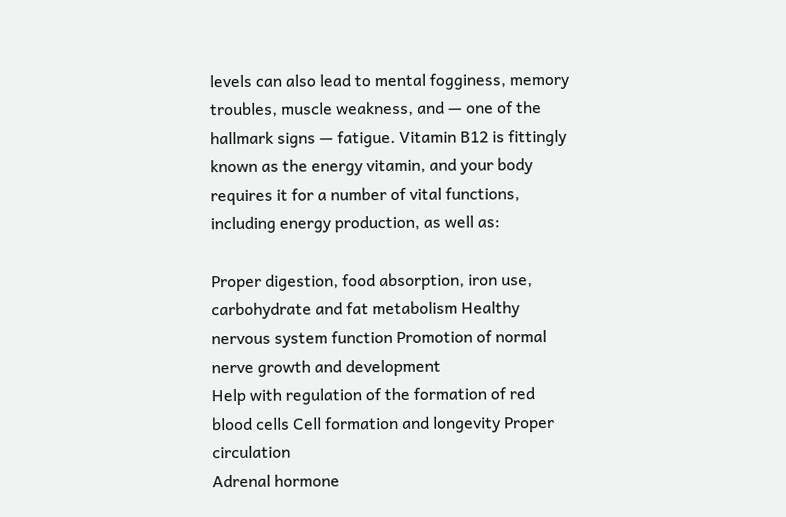levels can also lead to mental fogginess, memory troubles, muscle weakness, and — one of the hallmark signs — fatigue. Vitamin B12 is fittingly known as the energy vitamin, and your body requires it for a number of vital functions, including energy production, as well as:

Proper digestion, food absorption, iron use, carbohydrate and fat metabolism Healthy nervous system function Promotion of normal nerve growth and development
Help with regulation of the formation of red blood cells Cell formation and longevity Proper circulation
Adrenal hormone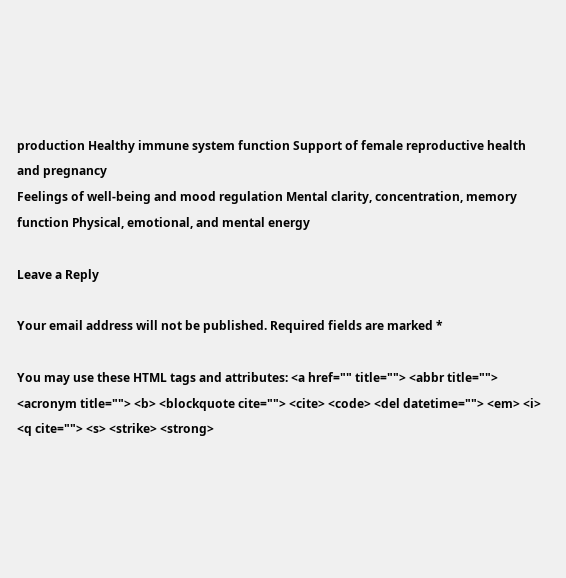production Healthy immune system function Support of female reproductive health and pregnancy
Feelings of well-being and mood regulation Mental clarity, concentration, memory function Physical, emotional, and mental energy

Leave a Reply

Your email address will not be published. Required fields are marked *

You may use these HTML tags and attributes: <a href="" title=""> <abbr title=""> <acronym title=""> <b> <blockquote cite=""> <cite> <code> <del datetime=""> <em> <i> <q cite=""> <s> <strike> <strong>